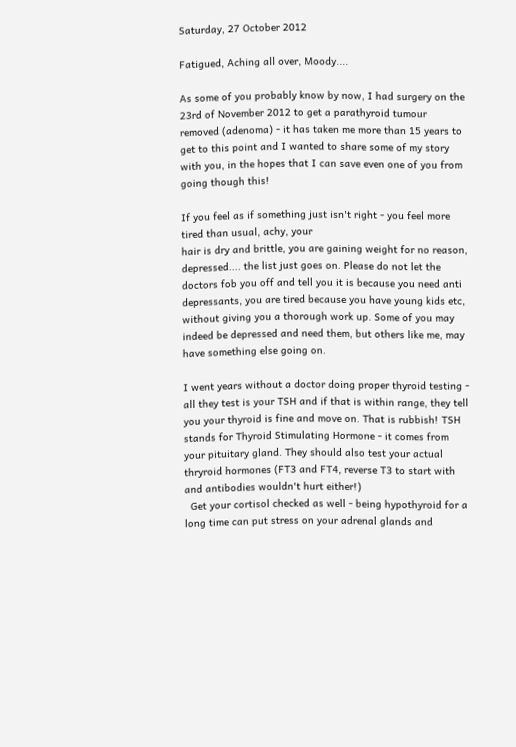Saturday, 27 October 2012

Fatigued, Aching all over, Moody....

As some of you probably know by now, I had surgery on the 23rd of November 2012 to get a parathyroid tumour removed (adenoma) - it has taken me more than 15 years to get to this point and I wanted to share some of my story with you, in the hopes that I can save even one of you from going though this!

If you feel as if something just isn't right - you feel more tired than usual, achy, your
hair is dry and brittle, you are gaining weight for no reason, depressed.... the list just goes on. Please do not let the doctors fob you off and tell you it is because you need anti depressants, you are tired because you have young kids etc, without giving you a thorough work up. Some of you may indeed be depressed and need them, but others like me, may have something else going on.

I went years without a doctor doing proper thyroid testing - all they test is your TSH and if that is within range, they tell you your thyroid is fine and move on. That is rubbish! TSH stands for Thyroid Stimulating Hormone - it comes from your pituitary gland. They should also test your actual thryroid hormones (FT3 and FT4, reverse T3 to start with and antibodies wouldn't hurt either!)
  Get your cortisol checked as well - being hypothyroid for a long time can put stress on your adrenal glands and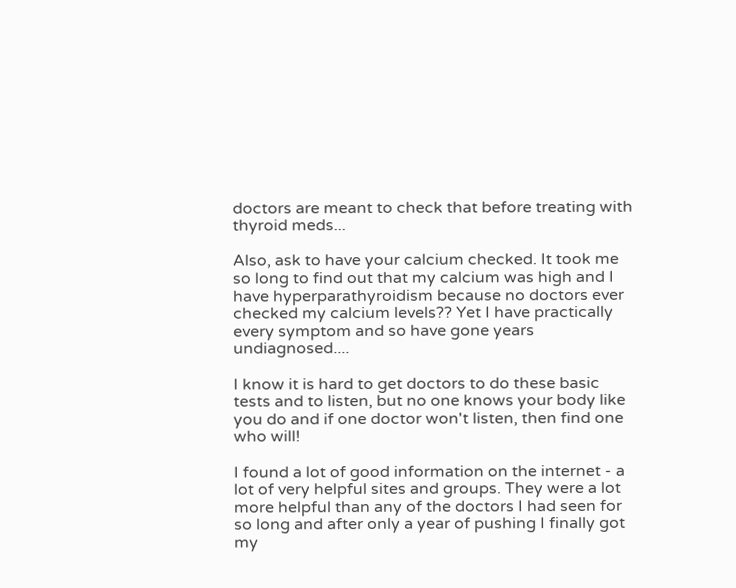doctors are meant to check that before treating with thyroid meds...

Also, ask to have your calcium checked. It took me so long to find out that my calcium was high and I have hyperparathyroidism because no doctors ever checked my calcium levels?? Yet I have practically every symptom and so have gone years undiagnosed....

I know it is hard to get doctors to do these basic tests and to listen, but no one knows your body like you do and if one doctor won't listen, then find one who will!

I found a lot of good information on the internet - a lot of very helpful sites and groups. They were a lot more helpful than any of the doctors I had seen for so long and after only a year of pushing I finally got my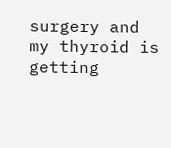surgery and my thyroid is getting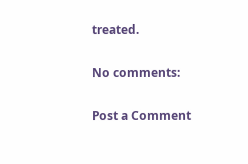treated.

No comments:

Post a Comment